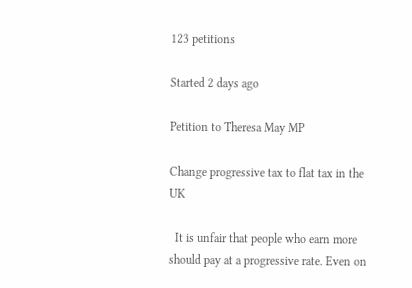123 petitions

Started 2 days ago

Petition to Theresa May MP

Change progressive tax to flat tax in the UK

  It is unfair that people who earn more should pay at a progressive rate. Even on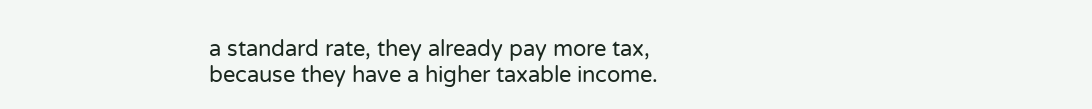a standard rate, they already pay more tax, because they have a higher taxable income.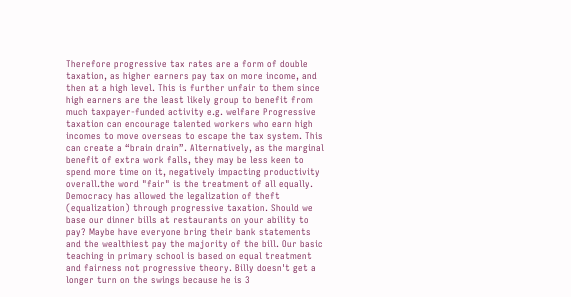Therefore progressive tax rates are a form of double taxation, as higher earners pay tax on more income, and then at a high level. This is further unfair to them since high earners are the least likely group to benefit from much taxpayer-funded activity e.g. welfare Progressive taxation can encourage talented workers who earn high incomes to move overseas to escape the tax system. This can create a “brain drain”. Alternatively, as the marginal benefit of extra work falls, they may be less keen to spend more time on it, negatively impacting productivity overall.the word "fair" is the treatment of all equally. Democracy has allowed the legalization of theft (equalization) through progressive taxation. Should we base our dinner bills at restaurants on your ability to pay? Maybe have everyone bring their bank statements and the wealthiest pay the majority of the bill. Our basic teaching in primary school is based on equal treatment and fairness not progressive theory. Billy doesn't get a longer turn on the swings because he is 3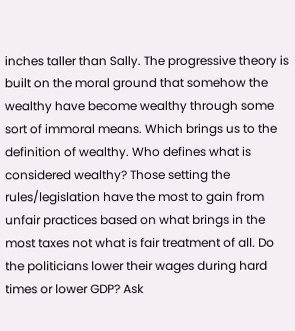inches taller than Sally. The progressive theory is built on the moral ground that somehow the wealthy have become wealthy through some sort of immoral means. Which brings us to the definition of wealthy. Who defines what is considered wealthy? Those setting the rules/legislation have the most to gain from unfair practices based on what brings in the most taxes not what is fair treatment of all. Do the politicians lower their wages during hard times or lower GDP? Ask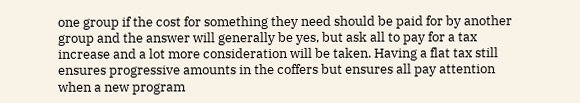one group if the cost for something they need should be paid for by another group and the answer will generally be yes, but ask all to pay for a tax increase and a lot more consideration will be taken. Having a flat tax still ensures progressive amounts in the coffers but ensures all pay attention when a new program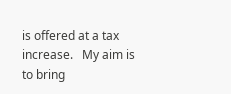is offered at a tax increase.   My aim is to bring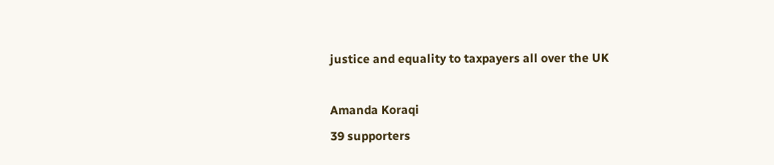justice and equality to taxpayers all over the UK

Amanda Koraqi
39 supporters